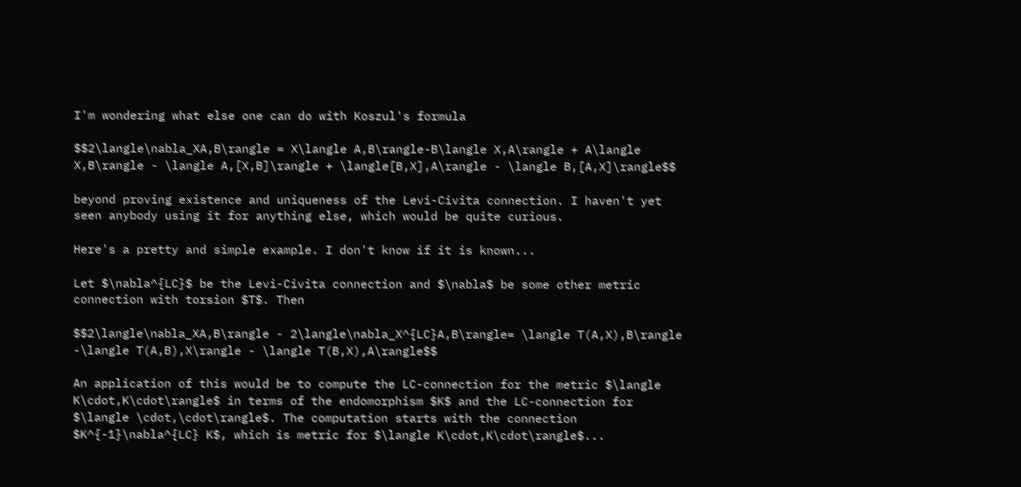I'm wondering what else one can do with Koszul's formula

$$2\langle\nabla_XA,B\rangle = X\langle A,B\rangle-B\langle X,A\rangle + A\langle X,B\rangle - \langle A,[X,B]\rangle + \langle[B,X],A\rangle - \langle B,[A,X]\rangle$$

beyond proving existence and uniqueness of the Levi-Civita connection. I haven't yet seen anybody using it for anything else, which would be quite curious.

Here's a pretty and simple example. I don't know if it is known...

Let $\nabla^{LC}$ be the Levi-Civita connection and $\nabla$ be some other metric connection with torsion $T$. Then

$$2\langle\nabla_XA,B\rangle - 2\langle\nabla_X^{LC}A,B\rangle= \langle T(A,X),B\rangle -\langle T(A,B),X\rangle - \langle T(B,X),A\rangle$$

An application of this would be to compute the LC-connection for the metric $\langle K\cdot,K\cdot\rangle$ in terms of the endomorphism $K$ and the LC-connection for $\langle \cdot,\cdot\rangle$. The computation starts with the connection $K^{-1}\nabla^{LC} K$, which is metric for $\langle K\cdot,K\cdot\rangle$...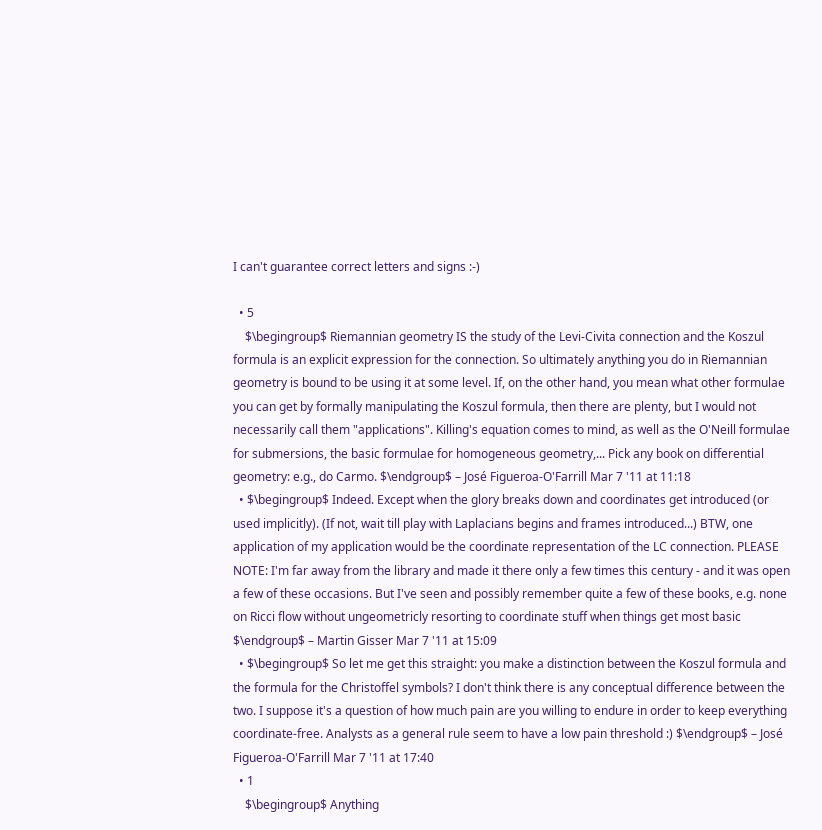I can't guarantee correct letters and signs :-)

  • 5
    $\begingroup$ Riemannian geometry IS the study of the Levi-Civita connection and the Koszul formula is an explicit expression for the connection. So ultimately anything you do in Riemannian geometry is bound to be using it at some level. If, on the other hand, you mean what other formulae you can get by formally manipulating the Koszul formula, then there are plenty, but I would not necessarily call them "applications". Killing's equation comes to mind, as well as the O'Neill formulae for submersions, the basic formulae for homogeneous geometry,... Pick any book on differential geometry: e.g., do Carmo. $\endgroup$ – José Figueroa-O'Farrill Mar 7 '11 at 11:18
  • $\begingroup$ Indeed. Except when the glory breaks down and coordinates get introduced (or used implicitly). (If not, wait till play with Laplacians begins and frames introduced...) BTW, one application of my application would be the coordinate representation of the LC connection. PLEASE NOTE: I'm far away from the library and made it there only a few times this century - and it was open a few of these occasions. But I've seen and possibly remember quite a few of these books, e.g. none on Ricci flow without ungeometricly resorting to coordinate stuff when things get most basic $\endgroup$ – Martin Gisser Mar 7 '11 at 15:09
  • $\begingroup$ So let me get this straight: you make a distinction between the Koszul formula and the formula for the Christoffel symbols? I don't think there is any conceptual difference between the two. I suppose it's a question of how much pain are you willing to endure in order to keep everything coordinate-free. Analysts as a general rule seem to have a low pain threshold :) $\endgroup$ – José Figueroa-O'Farrill Mar 7 '11 at 17:40
  • 1
    $\begingroup$ Anything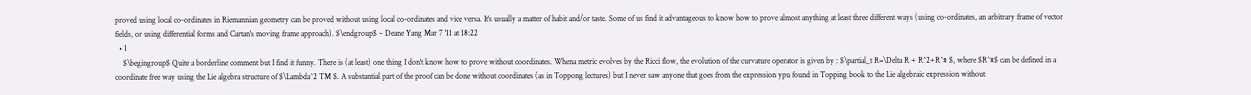proved using local co-ordinates in Riemannian geometry can be proved without using local co-ordinates and vice versa. It's usually a matter of habit and/or taste. Some of us find it advantageous to know how to prove almost anything at least three different ways (using co-ordinates, an arbitrary frame of vector fields, or using differential forms and Cartan's moving frame approach). $\endgroup$ – Deane Yang Mar 7 '11 at 18:22
  • 1
    $\begingroup$ Quite a borderline comment but I find it funny. There is (at least) one thing I don't know how to prove without coordinates. Whena metric evolves by the Ricci flow, the evolution of the curvature operator is given by : $\partial_t R=\Delta R + R^2+R^# $, where $R^#$ can be defined in a coordinate free way using the Lie algebra structure of $\Lambda^2 TM $. A substantial part of the proof can be done without coordinates (as in Toppong lectures) but I never saw anyone that goes from the expression ypu found in Topping book to the Lie algebraic expression without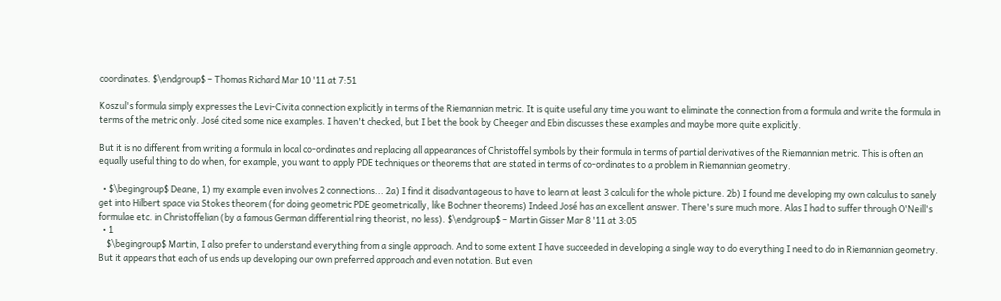coordinates. $\endgroup$ – Thomas Richard Mar 10 '11 at 7:51

Koszul's formula simply expresses the Levi-Civita connection explicitly in terms of the Riemannian metric. It is quite useful any time you want to eliminate the connection from a formula and write the formula in terms of the metric only. José cited some nice examples. I haven't checked, but I bet the book by Cheeger and Ebin discusses these examples and maybe more quite explicitly.

But it is no different from writing a formula in local co-ordinates and replacing all appearances of Christoffel symbols by their formula in terms of partial derivatives of the Riemannian metric. This is often an equally useful thing to do when, for example, you want to apply PDE techniques or theorems that are stated in terms of co-ordinates to a problem in Riemannian geometry.

  • $\begingroup$ Deane, 1) my example even involves 2 connections... 2a) I find it disadvantageous to have to learn at least 3 calculi for the whole picture. 2b) I found me developing my own calculus to sanely get into Hilbert space via Stokes theorem (for doing geometric PDE geometrically, like Bochner theorems) Indeed José has an excellent answer. There's sure much more. Alas I had to suffer through O'Neill's formulae etc. in Christoffelian (by a famous German differential ring theorist, no less). $\endgroup$ – Martin Gisser Mar 8 '11 at 3:05
  • 1
    $\begingroup$ Martin, I also prefer to understand everything from a single approach. And to some extent I have succeeded in developing a single way to do everything I need to do in Riemannian geometry. But it appears that each of us ends up developing our own preferred approach and even notation. But even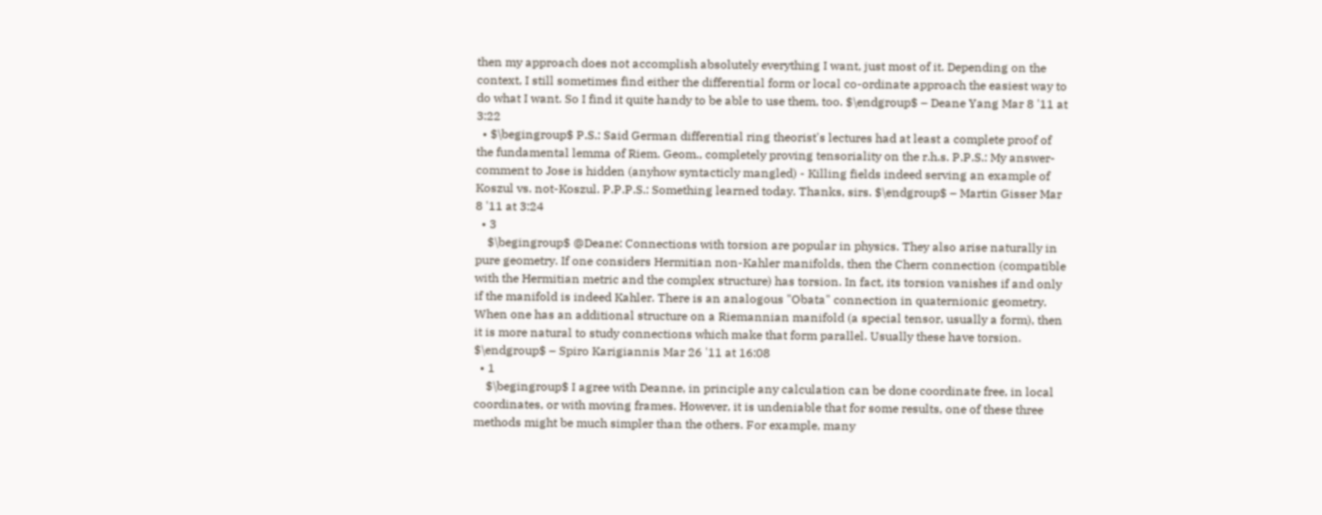then my approach does not accomplish absolutely everything I want, just most of it. Depending on the context, I still sometimes find either the differential form or local co-ordinate approach the easiest way to do what I want. So I find it quite handy to be able to use them, too. $\endgroup$ – Deane Yang Mar 8 '11 at 3:22
  • $\begingroup$ P.S.: Said German differential ring theorist's lectures had at least a complete proof of the fundamental lemma of Riem. Geom., completely proving tensoriality on the r.h.s. P.P.S.: My answer-comment to Jose is hidden (anyhow syntacticly mangled) - Killing fields indeed serving an example of Koszul vs. not-Koszul. P.P.P.S.: Something learned today. Thanks, sirs. $\endgroup$ – Martin Gisser Mar 8 '11 at 3:24
  • 3
    $\begingroup$ @Deane: Connections with torsion are popular in physics. They also arise naturally in pure geometry. If one considers Hermitian non-Kahler manifolds, then the Chern connection (compatible with the Hermitian metric and the complex structure) has torsion. In fact, its torsion vanishes if and only if the manifold is indeed Kahler. There is an analogous "Obata" connection in quaternionic geometry. When one has an additional structure on a Riemannian manifold (a special tensor, usually a form), then it is more natural to study connections which make that form parallel. Usually these have torsion. $\endgroup$ – Spiro Karigiannis Mar 26 '11 at 16:08
  • 1
    $\begingroup$ I agree with Deanne, in principle any calculation can be done coordinate free, in local coordinates, or with moving frames. However, it is undeniable that for some results, one of these three methods might be much simpler than the others. For example, many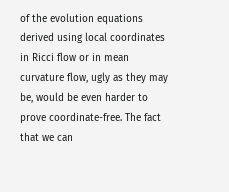of the evolution equations derived using local coordinates in Ricci flow or in mean curvature flow, ugly as they may be, would be even harder to prove coordinate-free. The fact that we can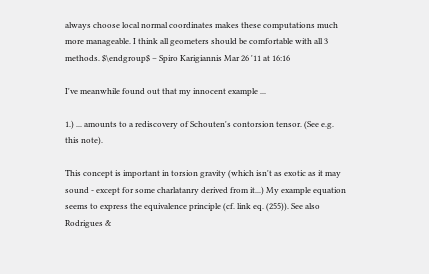always choose local normal coordinates makes these computations much more manageable. I think all geometers should be comfortable with all 3 methods. $\endgroup$ – Spiro Karigiannis Mar 26 '11 at 16:16

I've meanwhile found out that my innocent example ...

1.) ... amounts to a rediscovery of Schouten's contorsion tensor. (See e.g. this note).

This concept is important in torsion gravity (which isn't as exotic as it may sound - except for some charlatanry derived from it...) My example equation seems to express the equivalence principle (cf. link eq. (255)). See also Rodrigues &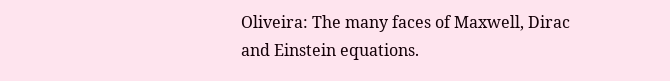Oliveira: The many faces of Maxwell, Dirac and Einstein equations.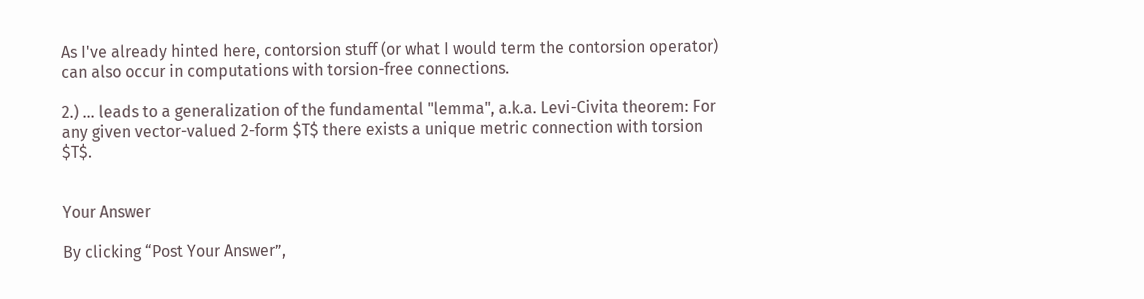As I've already hinted here, contorsion stuff (or what I would term the contorsion operator) can also occur in computations with torsion-free connections.

2.) ... leads to a generalization of the fundamental "lemma", a.k.a. Levi-Civita theorem: For any given vector-valued 2-form $T$ there exists a unique metric connection with torsion $T$.


Your Answer

By clicking “Post Your Answer”,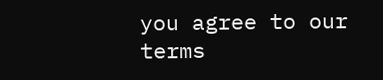you agree to our terms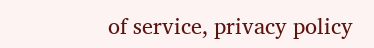of service, privacy policy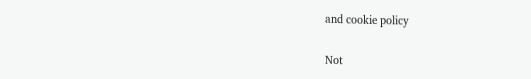and cookie policy

Not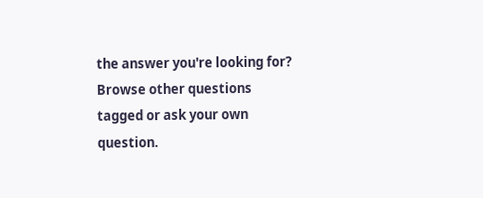the answer you're looking for? Browse other questions tagged or ask your own question.